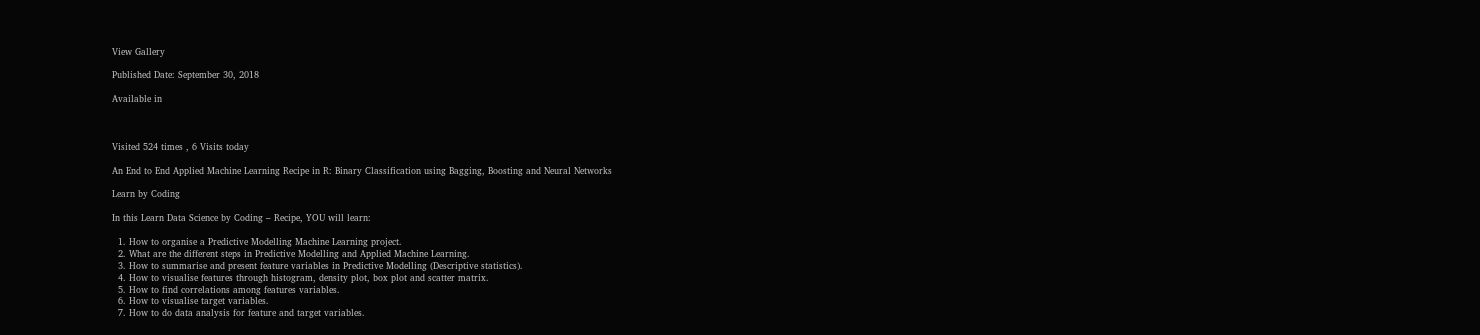View Gallery

Published Date: September 30, 2018

Available in



Visited 524 times , 6 Visits today

An End to End Applied Machine Learning Recipe in R: Binary Classification using Bagging, Boosting and Neural Networks

Learn by Coding

In this Learn Data Science by Coding – Recipe, YOU will learn:

  1. How to organise a Predictive Modelling Machine Learning project.
  2. What are the different steps in Predictive Modelling and Applied Machine Learning.
  3. How to summarise and present feature variables in Predictive Modelling (Descriptive statistics).
  4. How to visualise features through histogram, density plot, box plot and scatter matrix.
  5. How to find correlations among features variables.
  6. How to visualise target variables.
  7. How to do data analysis for feature and target variables.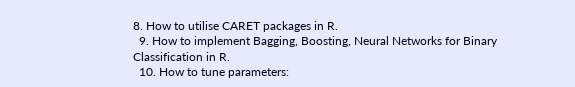8. How to utilise CARET packages in R.
  9. How to implement Bagging, Boosting, Neural Networks for Binary Classification in R.
  10. How to tune parameters: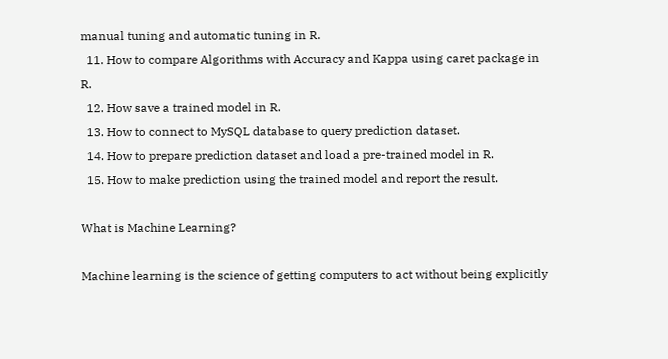manual tuning and automatic tuning in R.
  11. How to compare Algorithms with Accuracy and Kappa using caret package in R.
  12. How save a trained model in R.
  13. How to connect to MySQL database to query prediction dataset.
  14. How to prepare prediction dataset and load a pre-trained model in R.
  15. How to make prediction using the trained model and report the result.

What is Machine Learning?

Machine learning is the science of getting computers to act without being explicitly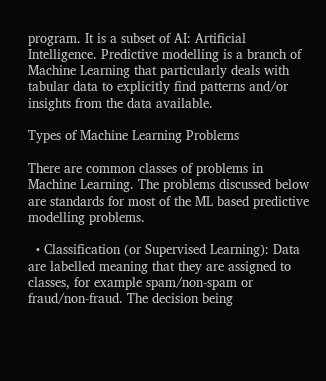program. It is a subset of AI: Artificial Intelligence. Predictive modelling is a branch of Machine Learning that particularly deals with tabular data to explicitly find patterns and/or insights from the data available.

Types of Machine Learning Problems

There are common classes of problems in Machine Learning. The problems discussed below are standards for most of the ML based predictive modelling problems.

  • Classification (or Supervised Learning): Data are labelled meaning that they are assigned to classes, for example spam/non-spam or fraud/non-fraud. The decision being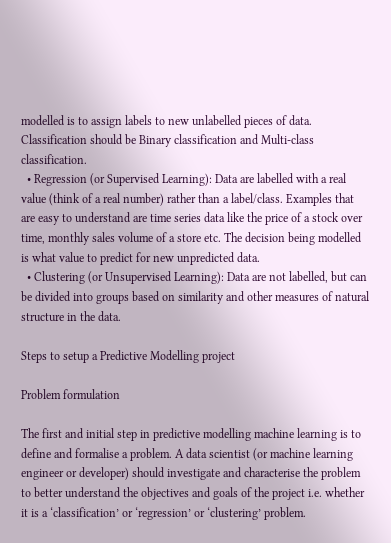modelled is to assign labels to new unlabelled pieces of data. Classification should be Binary classification and Multi-class classification.
  • Regression (or Supervised Learning): Data are labelled with a real value (think of a real number) rather than a label/class. Examples that are easy to understand are time series data like the price of a stock over time, monthly sales volume of a store etc. The decision being modelled is what value to predict for new unpredicted data.
  • Clustering (or Unsupervised Learning): Data are not labelled, but can be divided into groups based on similarity and other measures of natural structure in the data.

Steps to setup a Predictive Modelling project

Problem formulation

The first and initial step in predictive modelling machine learning is to define and formalise a problem. A data scientist (or machine learning engineer or developer) should investigate and characterise the problem to better understand the objectives and goals of the project i.e. whether it is a ‘classification’ or ‘regression’ or ‘clustering’ problem.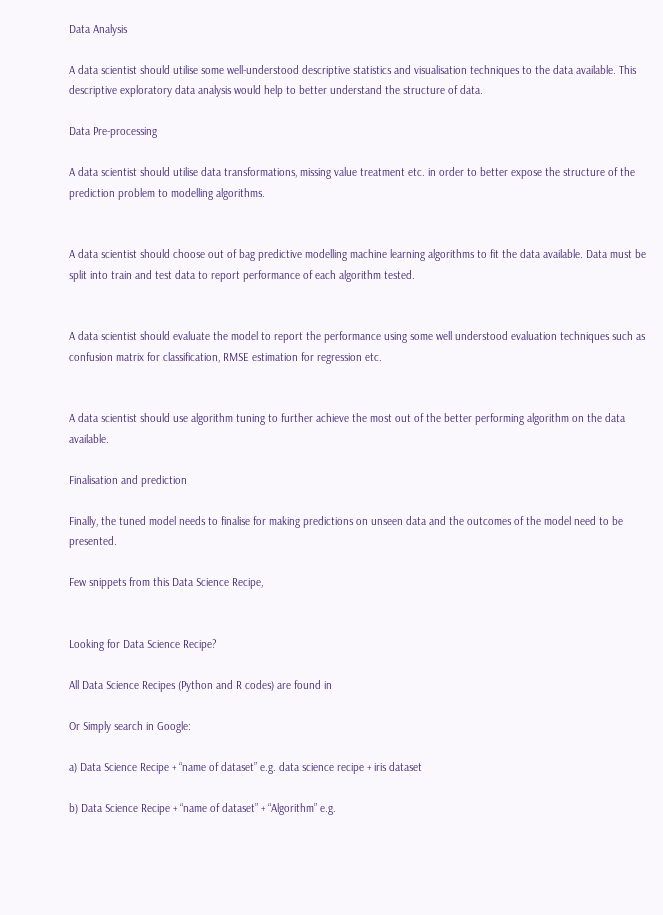Data Analysis

A data scientist should utilise some well-understood descriptive statistics and visualisation techniques to the data available. This descriptive exploratory data analysis would help to better understand the structure of data.

Data Pre-processing

A data scientist should utilise data transformations, missing value treatment etc. in order to better expose the structure of the prediction problem to modelling algorithms.


A data scientist should choose out of bag predictive modelling machine learning algorithms to fit the data available. Data must be split into train and test data to report performance of each algorithm tested.


A data scientist should evaluate the model to report the performance using some well understood evaluation techniques such as confusion matrix for classification, RMSE estimation for regression etc.


A data scientist should use algorithm tuning to further achieve the most out of the better performing algorithm on the data available.

Finalisation and prediction

Finally, the tuned model needs to finalise for making predictions on unseen data and the outcomes of the model need to be presented.

Few snippets from this Data Science Recipe,


Looking for Data Science Recipe?

All Data Science Recipes (Python and R codes) are found in

Or Simply search in Google:

a) Data Science Recipe + “name of dataset” e.g. data science recipe + iris dataset

b) Data Science Recipe + “name of dataset” + “Algorithm” e.g.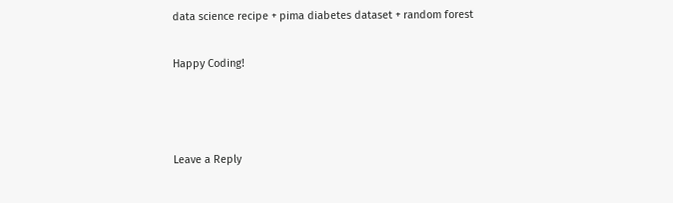data science recipe + pima diabetes dataset + random forest

Happy Coding!



Leave a Reply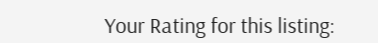Your Rating for this listing: